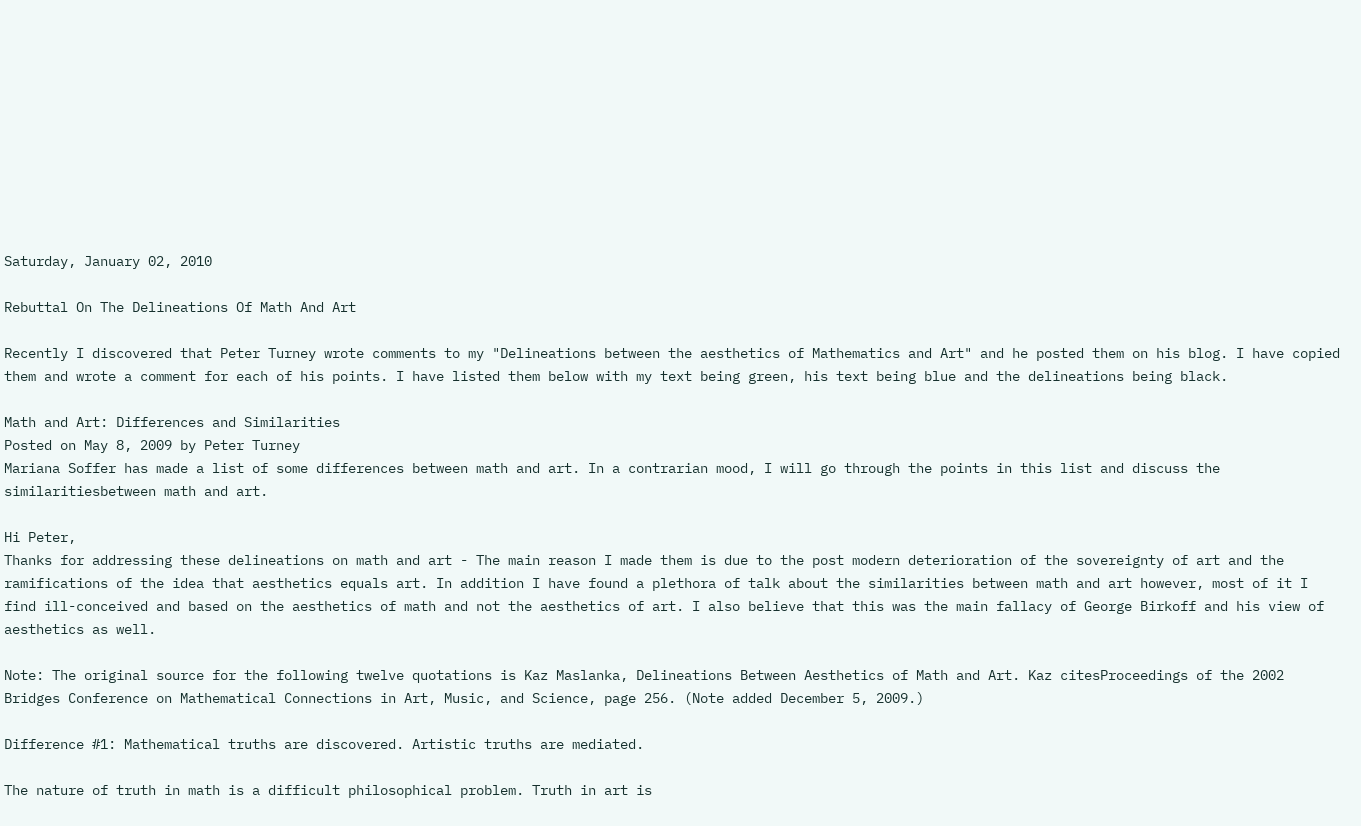Saturday, January 02, 2010

Rebuttal On The Delineations Of Math And Art

Recently I discovered that Peter Turney wrote comments to my "Delineations between the aesthetics of Mathematics and Art" and he posted them on his blog. I have copied them and wrote a comment for each of his points. I have listed them below with my text being green, his text being blue and the delineations being black.

Math and Art: Differences and Similarities
Posted on May 8, 2009 by Peter Turney
Mariana Soffer has made a list of some differences between math and art. In a contrarian mood, I will go through the points in this list and discuss the similaritiesbetween math and art.

Hi Peter,
Thanks for addressing these delineations on math and art - The main reason I made them is due to the post modern deterioration of the sovereignty of art and the ramifications of the idea that aesthetics equals art. In addition I have found a plethora of talk about the similarities between math and art however, most of it I find ill-conceived and based on the aesthetics of math and not the aesthetics of art. I also believe that this was the main fallacy of George Birkoff and his view of aesthetics as well.

Note: The original source for the following twelve quotations is Kaz Maslanka, Delineations Between Aesthetics of Math and Art. Kaz citesProceedings of the 2002 Bridges Conference on Mathematical Connections in Art, Music, and Science, page 256. (Note added December 5, 2009.)

Difference #1: Mathematical truths are discovered. Artistic truths are mediated.

The nature of truth in math is a difficult philosophical problem. Truth in art is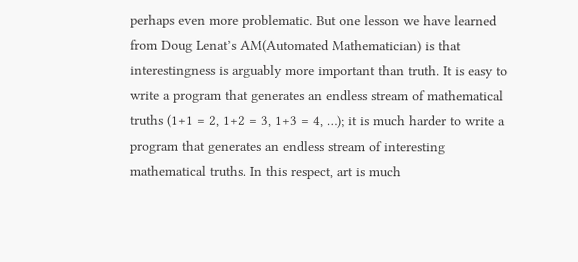perhaps even more problematic. But one lesson we have learned from Doug Lenat’s AM(Automated Mathematician) is that interestingness is arguably more important than truth. It is easy to write a program that generates an endless stream of mathematical truths (1+1 = 2, 1+2 = 3, 1+3 = 4, …); it is much harder to write a program that generates an endless stream of interesting mathematical truths. In this respect, art is much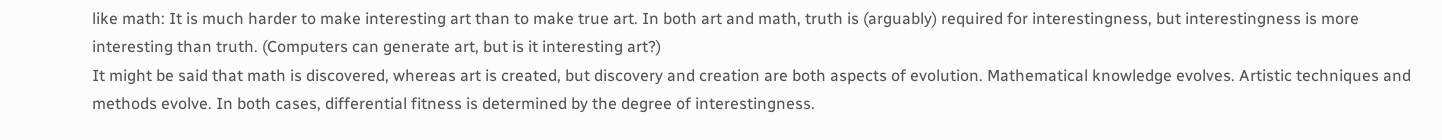like math: It is much harder to make interesting art than to make true art. In both art and math, truth is (arguably) required for interestingness, but interestingness is more interesting than truth. (Computers can generate art, but is it interesting art?)
It might be said that math is discovered, whereas art is created, but discovery and creation are both aspects of evolution. Mathematical knowledge evolves. Artistic techniques and methods evolve. In both cases, differential fitness is determined by the degree of interestingness.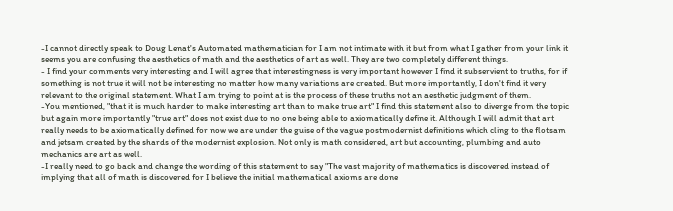-I cannot directly speak to Doug Lenat's Automated mathematician for I am not intimate with it but from what I gather from your link it seems you are confusing the aesthetics of math and the aesthetics of art as well. They are two completely different things.
- I find your comments very interesting and I will agree that interestingness is very important however I find it subservient to truths, for if something is not true it will not be interesting no matter how many variations are created. But more importantly, I don't find it very relevant to the original statement. What I am trying to point at is the process of these truths not an aesthetic judgment of them.
-You mentioned, "that it is much harder to make interesting art than to make true art" I find this statement also to diverge from the topic but again more importantly "true art" does not exist due to no one being able to axiomatically define it. Although I will admit that art really needs to be axiomatically defined for now we are under the guise of the vague postmodernist definitions which cling to the flotsam and jetsam created by the shards of the modernist explosion. Not only is math considered, art but accounting, plumbing and auto mechanics are art as well.
-I really need to go back and change the wording of this statement to say "The vast majority of mathematics is discovered instead of implying that all of math is discovered for I believe the initial mathematical axioms are done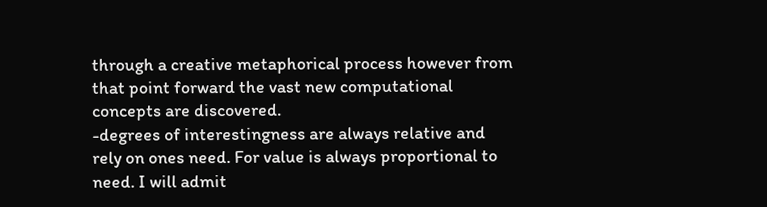through a creative metaphorical process however from that point forward the vast new computational concepts are discovered.
-degrees of interestingness are always relative and rely on ones need. For value is always proportional to need. I will admit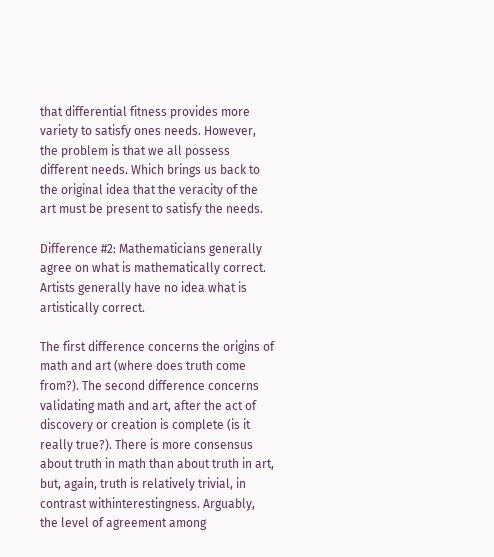that differential fitness provides more variety to satisfy ones needs. However, the problem is that we all possess different needs. Which brings us back to the original idea that the veracity of the art must be present to satisfy the needs.

Difference #2: Mathematicians generally agree on what is mathematically correct. Artists generally have no idea what is artistically correct.

The first difference concerns the origins of math and art (where does truth come from?). The second difference concerns validating math and art, after the act of discovery or creation is complete (is it really true?). There is more consensus about truth in math than about truth in art, but, again, truth is relatively trivial, in contrast withinterestingness. Arguably, the level of agreement among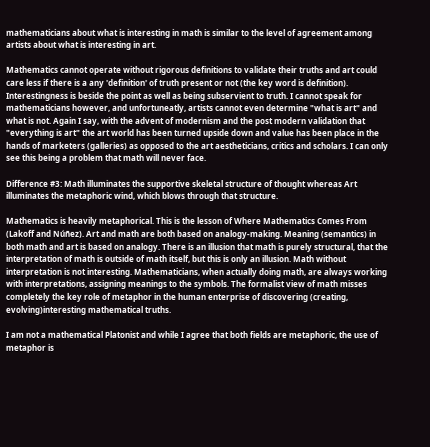mathematicians about what is interesting in math is similar to the level of agreement among artists about what is interesting in art.

Mathematics cannot operate without rigorous definitions to validate their truths and art could care less if there is a any 'definition' of truth present or not (the key word is definition). Interestingness is beside the point as well as being subservient to truth. I cannot speak for mathematicians however, and unfortuneatly, artists cannot even determine "what is art" and what is not. Again I say, with the advent of modernism and the post modern validation that "everything is art" the art world has been turned upside down and value has been place in the hands of marketers (galleries) as opposed to the art aestheticians, critics and scholars. I can only see this being a problem that math will never face.

Difference #3: Math illuminates the supportive skeletal structure of thought whereas Art illuminates the metaphoric wind, which blows through that structure.

Mathematics is heavily metaphorical. This is the lesson of Where Mathematics Comes From (Lakoff and Núñez). Art and math are both based on analogy-making. Meaning (semantics) in both math and art is based on analogy. There is an illusion that math is purely structural, that the interpretation of math is outside of math itself, but this is only an illusion. Math without interpretation is not interesting. Mathematicians, when actually doing math, are always working with interpretations, assigning meanings to the symbols. The formalist view of math misses completely the key role of metaphor in the human enterprise of discovering (creating, evolving)interesting mathematical truths.

I am not a mathematical Platonist and while I agree that both fields are metaphoric, the use of metaphor is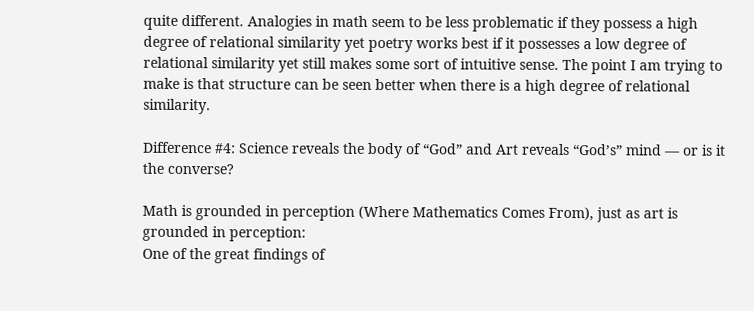quite different. Analogies in math seem to be less problematic if they possess a high degree of relational similarity yet poetry works best if it possesses a low degree of relational similarity yet still makes some sort of intuitive sense. The point I am trying to make is that structure can be seen better when there is a high degree of relational similarity.

Difference #4: Science reveals the body of “God” and Art reveals “God’s” mind — or is it the converse?

Math is grounded in perception (Where Mathematics Comes From), just as art is grounded in perception:
One of the great findings of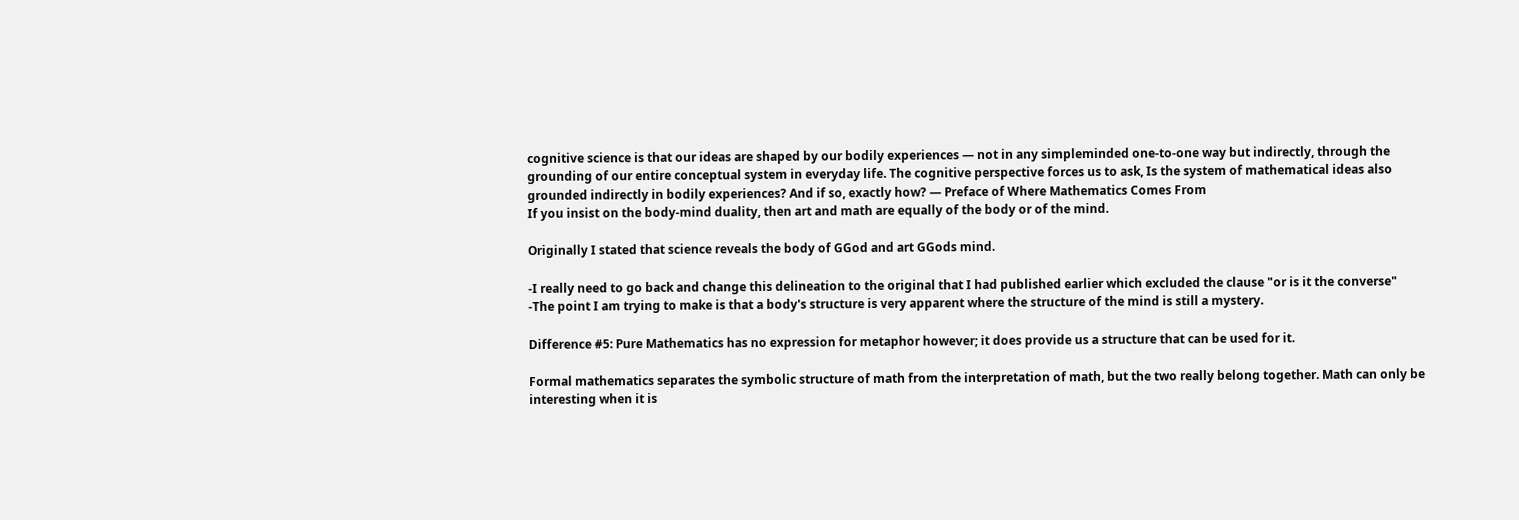cognitive science is that our ideas are shaped by our bodily experiences — not in any simpleminded one-to-one way but indirectly, through the grounding of our entire conceptual system in everyday life. The cognitive perspective forces us to ask, Is the system of mathematical ideas also grounded indirectly in bodily experiences? And if so, exactly how? — Preface of Where Mathematics Comes From
If you insist on the body-mind duality, then art and math are equally of the body or of the mind.

Originally I stated that science reveals the body of GGod and art GGods mind.

-I really need to go back and change this delineation to the original that I had published earlier which excluded the clause "or is it the converse"
-The point I am trying to make is that a body's structure is very apparent where the structure of the mind is still a mystery.

Difference #5: Pure Mathematics has no expression for metaphor however; it does provide us a structure that can be used for it.

Formal mathematics separates the symbolic structure of math from the interpretation of math, but the two really belong together. Math can only be interesting when it is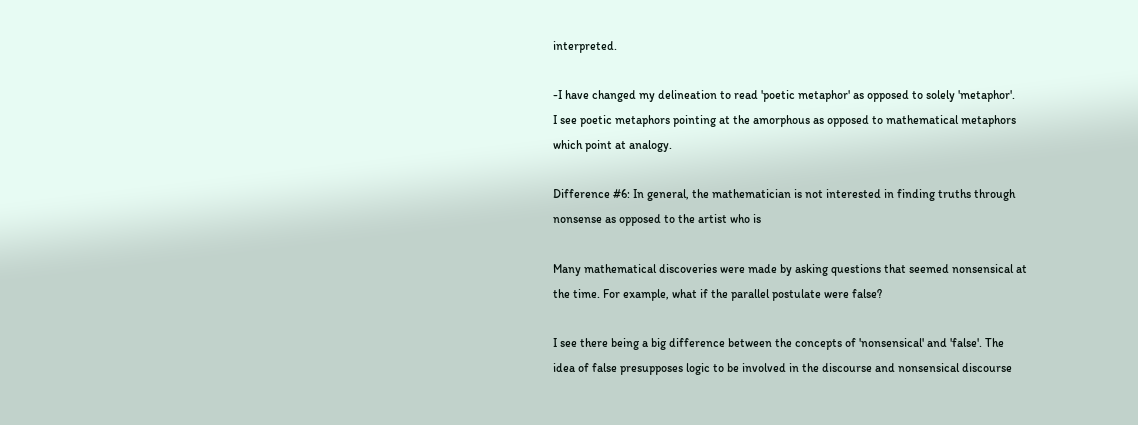interpreted.

-I have changed my delineation to read 'poetic metaphor' as opposed to solely 'metaphor'.
I see poetic metaphors pointing at the amorphous as opposed to mathematical metaphors which point at analogy.

Difference #6: In general, the mathematician is not interested in finding truths through nonsense as opposed to the artist who is

Many mathematical discoveries were made by asking questions that seemed nonsensical at the time. For example, what if the parallel postulate were false?

I see there being a big difference between the concepts of 'nonsensical' and 'false'. The idea of false presupposes logic to be involved in the discourse and nonsensical discourse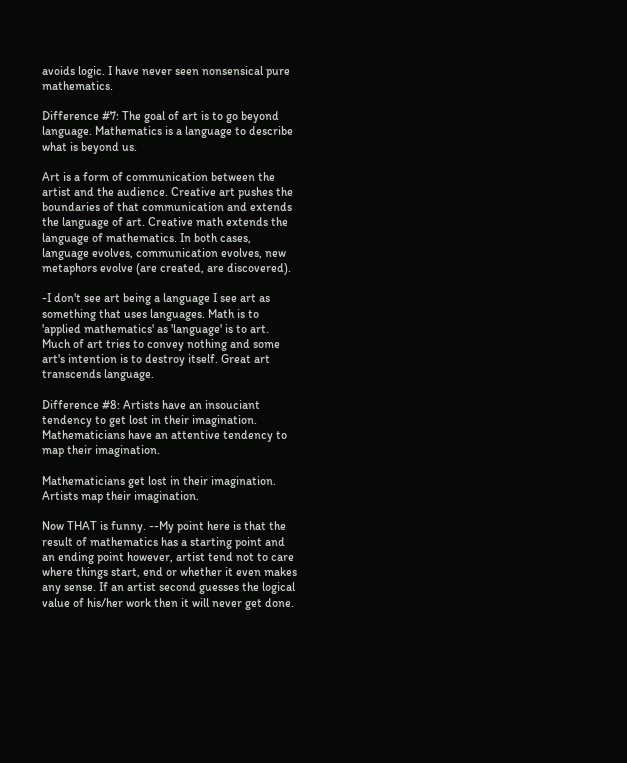avoids logic. I have never seen nonsensical pure mathematics.

Difference #7: The goal of art is to go beyond language. Mathematics is a language to describe what is beyond us.

Art is a form of communication between the artist and the audience. Creative art pushes the boundaries of that communication and extends the language of art. Creative math extends the language of mathematics. In both cases, language evolves, communication evolves, new metaphors evolve (are created, are discovered).

-I don't see art being a language I see art as something that uses languages. Math is to 'applied mathematics' as 'language' is to art. Much of art tries to convey nothing and some art's intention is to destroy itself. Great art transcends language.

Difference #8: Artists have an insouciant tendency to get lost in their imagination. Mathematicians have an attentive tendency to map their imagination.

Mathematicians get lost in their imagination. Artists map their imagination.

Now THAT is funny. --My point here is that the result of mathematics has a starting point and an ending point however, artist tend not to care where things start, end or whether it even makes any sense. If an artist second guesses the logical value of his/her work then it will never get done.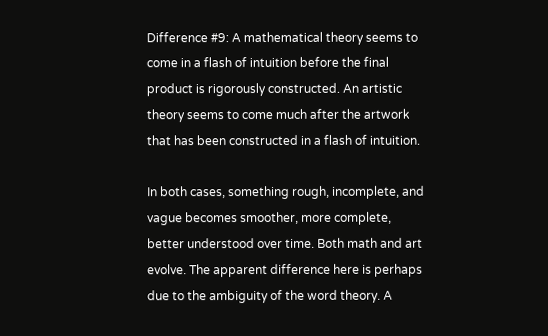Difference #9: A mathematical theory seems to come in a flash of intuition before the final product is rigorously constructed. An artistic theory seems to come much after the artwork that has been constructed in a flash of intuition.

In both cases, something rough, incomplete, and vague becomes smoother, more complete, better understood over time. Both math and art evolve. The apparent difference here is perhaps due to the ambiguity of the word theory. A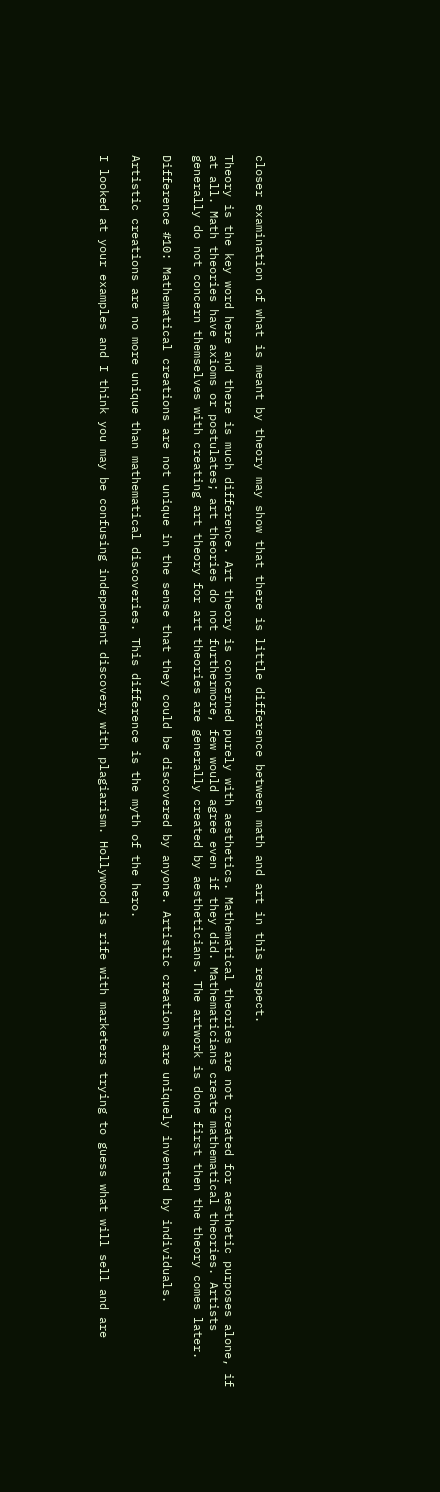closer examination of what is meant by theory may show that there is little difference between math and art in this respect.

Theory is the key word here and there is much difference. Art theory is concerned purely with aesthetics. Mathematical theories are not created for aesthetic purposes alone, if at all. Math theories have axioms or postulates; art theories do not furthermore, few would agree even if they did. Mathematicians create mathematical theories. Artists generally do not concern themselves with creating art theory for art theories are generally created by aestheticians. The artwork is done first then the theory comes later.

Difference #10: Mathematical creations are not unique in the sense that they could be discovered by anyone. Artistic creations are uniquely invented by individuals.

Artistic creations are no more unique than mathematical discoveries. This difference is the myth of the hero.

I looked at your examples and I think you may be confusing independent discovery with plagiarism. Hollywood is rife with marketers trying to guess what will sell and are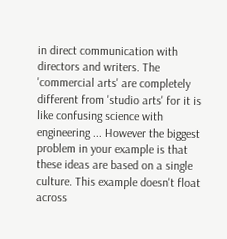in direct communication with directors and writers. The 'commercial arts' are completely different from 'studio arts' for it is like confusing science with engineering ... However the biggest problem in your example is that these ideas are based on a single culture. This example doesn't float across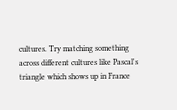cultures. Try matching something across different cultures like Pascal's triangle which shows up in France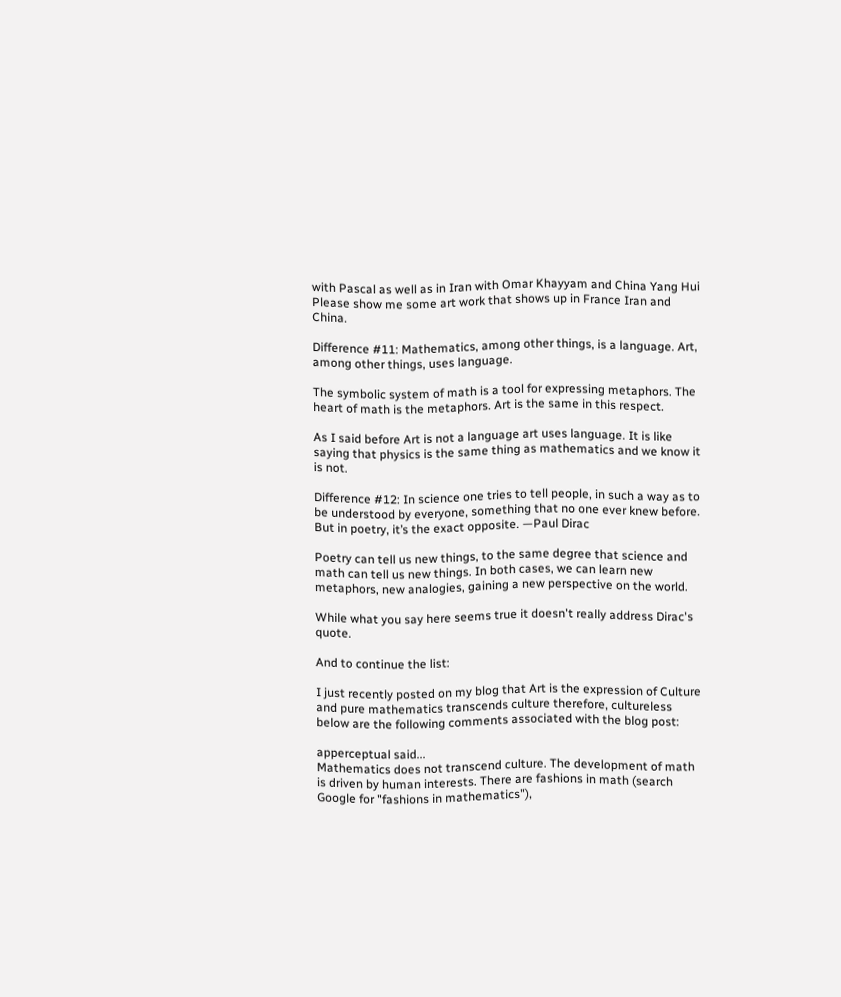with Pascal as well as in Iran with Omar Khayyam and China Yang Hui Please show me some art work that shows up in France Iran and China.

Difference #11: Mathematics, among other things, is a language. Art, among other things, uses language.

The symbolic system of math is a tool for expressing metaphors. The heart of math is the metaphors. Art is the same in this respect.

As I said before Art is not a language art uses language. It is like saying that physics is the same thing as mathematics and we know it is not.

Difference #12: In science one tries to tell people, in such a way as to be understood by everyone, something that no one ever knew before. But in poetry, it’s the exact opposite. —Paul Dirac

Poetry can tell us new things, to the same degree that science and math can tell us new things. In both cases, we can learn new metaphors, new analogies, gaining a new perspective on the world.

While what you say here seems true it doesn't really address Dirac's quote.

And to continue the list:

I just recently posted on my blog that Art is the expression of Culture and pure mathematics transcends culture therefore, cultureless
below are the following comments associated with the blog post:

apperceptual said...
Mathematics does not transcend culture. The development of math is driven by human interests. There are fashions in math (search Google for "fashions in mathematics"),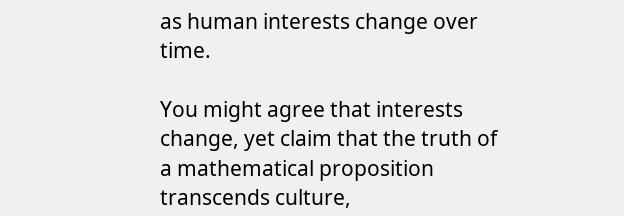as human interests change over time.

You might agree that interests change, yet claim that the truth of a mathematical proposition transcends culture,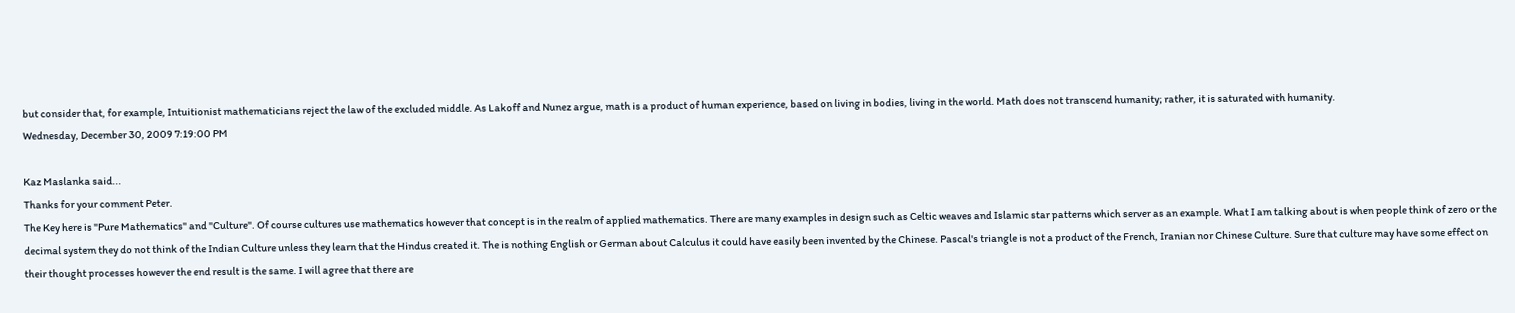but consider that, for example, Intuitionist mathematicians reject the law of the excluded middle. As Lakoff and Nunez argue, math is a product of human experience, based on living in bodies, living in the world. Math does not transcend humanity; rather, it is saturated with humanity.
Wednesday, December 30, 2009 7:19:00 PM

Kaz Maslanka said...
Thanks for your comment Peter.
The Key here is "Pure Mathematics" and "Culture". Of course cultures use mathematics however that concept is in the realm of applied mathematics. There are many examples in design such as Celtic weaves and Islamic star patterns which server as an example. What I am talking about is when people think of zero or the decimal system they do not think of the Indian Culture unless they learn that the Hindus created it. The is nothing English or German about Calculus it could have easily been invented by the Chinese. Pascal's triangle is not a product of the French, Iranian nor Chinese Culture. Sure that culture may have some effect on their thought processes however the end result is the same. I will agree that there are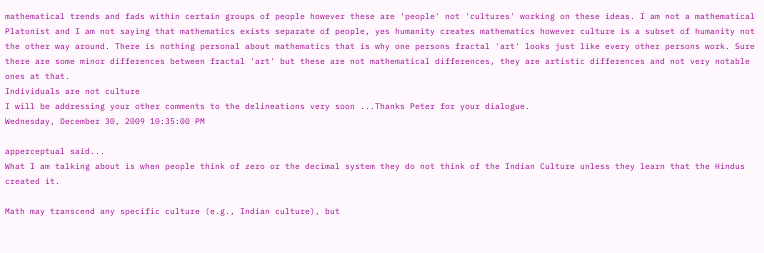mathematical trends and fads within certain groups of people however these are 'people' not 'cultures' working on these ideas. I am not a mathematical Platonist and I am not saying that mathematics exists separate of people, yes humanity creates mathematics however culture is a subset of humanity not the other way around. There is nothing personal about mathematics that is why one persons fractal 'art' looks just like every other persons work. Sure there are some minor differences between fractal 'art' but these are not mathematical differences, they are artistic differences and not very notable ones at that.
Individuals are not culture
I will be addressing your other comments to the delineations very soon ...Thanks Peter for your dialogue.
Wednesday, December 30, 2009 10:35:00 PM

apperceptual said...
What I am talking about is when people think of zero or the decimal system they do not think of the Indian Culture unless they learn that the Hindus created it.

Math may transcend any specific culture (e.g., Indian culture), but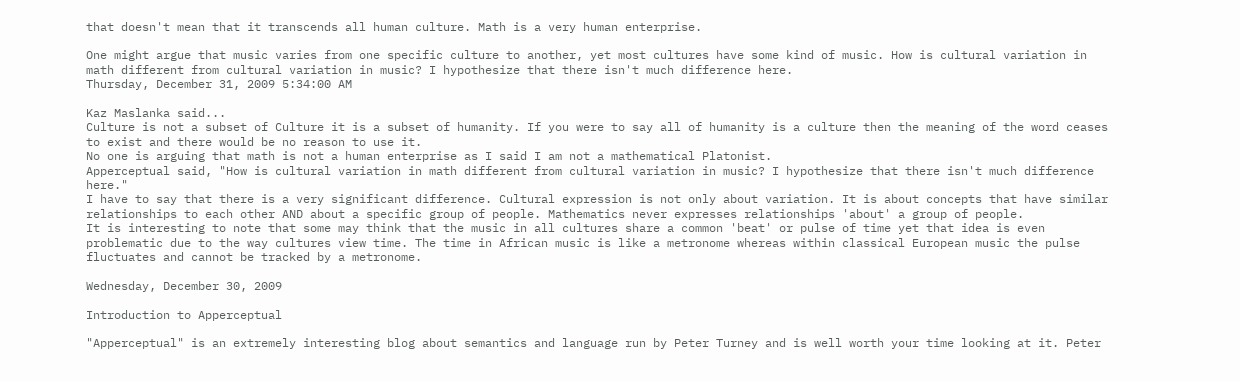that doesn't mean that it transcends all human culture. Math is a very human enterprise.

One might argue that music varies from one specific culture to another, yet most cultures have some kind of music. How is cultural variation in math different from cultural variation in music? I hypothesize that there isn't much difference here.
Thursday, December 31, 2009 5:34:00 AM

Kaz Maslanka said...
Culture is not a subset of Culture it is a subset of humanity. If you were to say all of humanity is a culture then the meaning of the word ceases to exist and there would be no reason to use it.
No one is arguing that math is not a human enterprise as I said I am not a mathematical Platonist.
Apperceptual said, "How is cultural variation in math different from cultural variation in music? I hypothesize that there isn't much difference here."
I have to say that there is a very significant difference. Cultural expression is not only about variation. It is about concepts that have similar relationships to each other AND about a specific group of people. Mathematics never expresses relationships 'about' a group of people.
It is interesting to note that some may think that the music in all cultures share a common 'beat' or pulse of time yet that idea is even problematic due to the way cultures view time. The time in African music is like a metronome whereas within classical European music the pulse fluctuates and cannot be tracked by a metronome.

Wednesday, December 30, 2009

Introduction to Apperceptual

"Apperceptual" is an extremely interesting blog about semantics and language run by Peter Turney and is well worth your time looking at it. Peter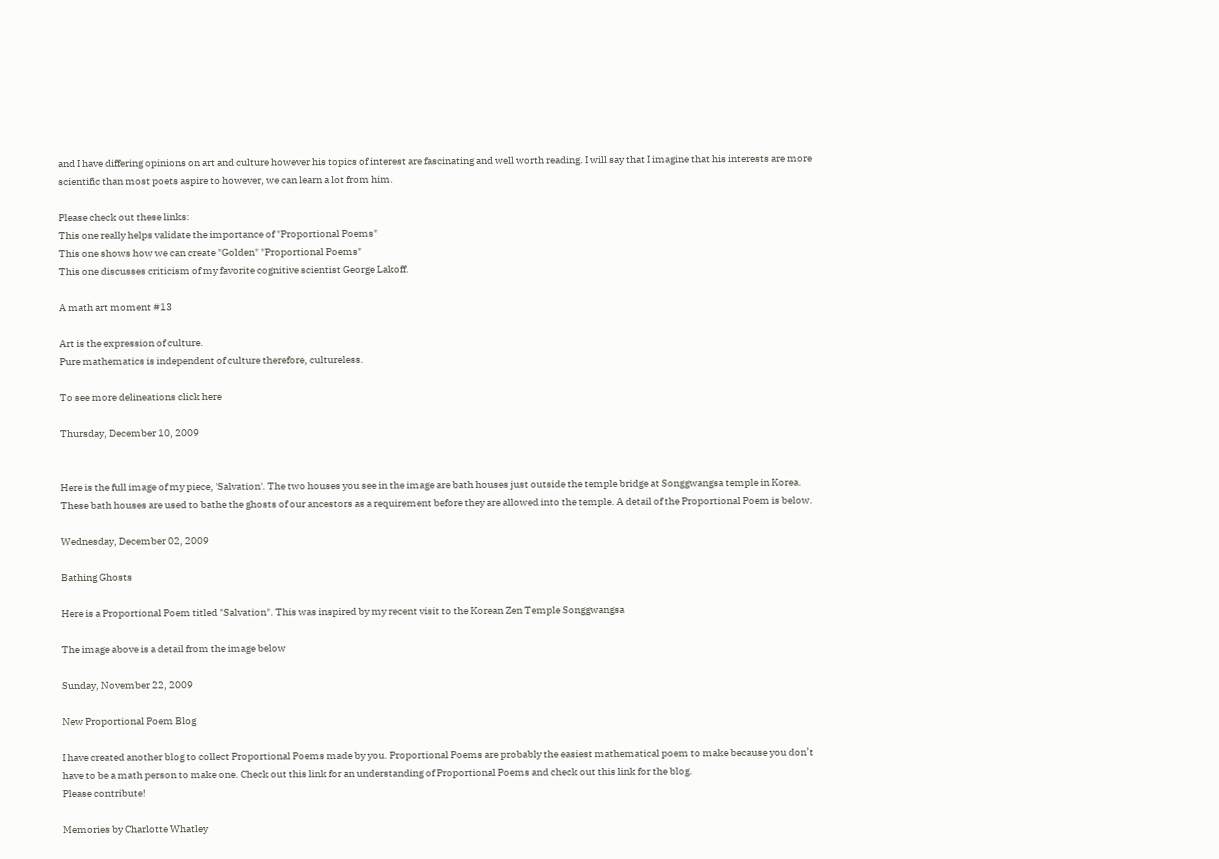and I have differing opinions on art and culture however his topics of interest are fascinating and well worth reading. I will say that I imagine that his interests are more scientific than most poets aspire to however, we can learn a lot from him.

Please check out these links:
This one really helps validate the importance of "Proportional Poems"
This one shows how we can create "Golden" "Proportional Poems"
This one discusses criticism of my favorite cognitive scientist George Lakoff.

A math art moment #13

Art is the expression of culture.
Pure mathematics is independent of culture therefore, cultureless.

To see more delineations click here

Thursday, December 10, 2009


Here is the full image of my piece, 'Salvation'. The two houses you see in the image are bath houses just outside the temple bridge at Songgwangsa temple in Korea. These bath houses are used to bathe the ghosts of our ancestors as a requirement before they are allowed into the temple. A detail of the Proportional Poem is below.

Wednesday, December 02, 2009

Bathing Ghosts

Here is a Proportional Poem titled "Salvation". This was inspired by my recent visit to the Korean Zen Temple Songgwangsa

The image above is a detail from the image below

Sunday, November 22, 2009

New Proportional Poem Blog

I have created another blog to collect Proportional Poems made by you. Proportional Poems are probably the easiest mathematical poem to make because you don’t have to be a math person to make one. Check out this link for an understanding of Proportional Poems and check out this link for the blog.
Please contribute!

Memories by Charlotte Whatley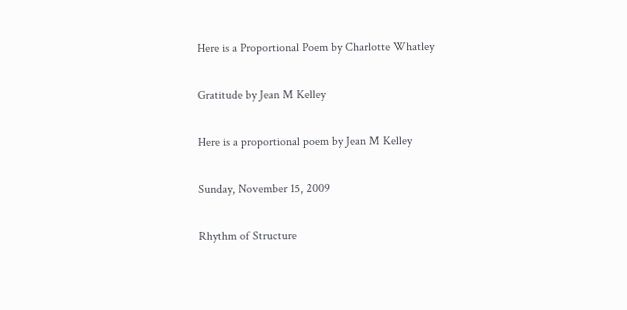Here is a Proportional Poem by Charlotte Whatley

Gratitude by Jean M Kelley

Here is a proportional poem by Jean M Kelley

Sunday, November 15, 2009

Rhythm of Structure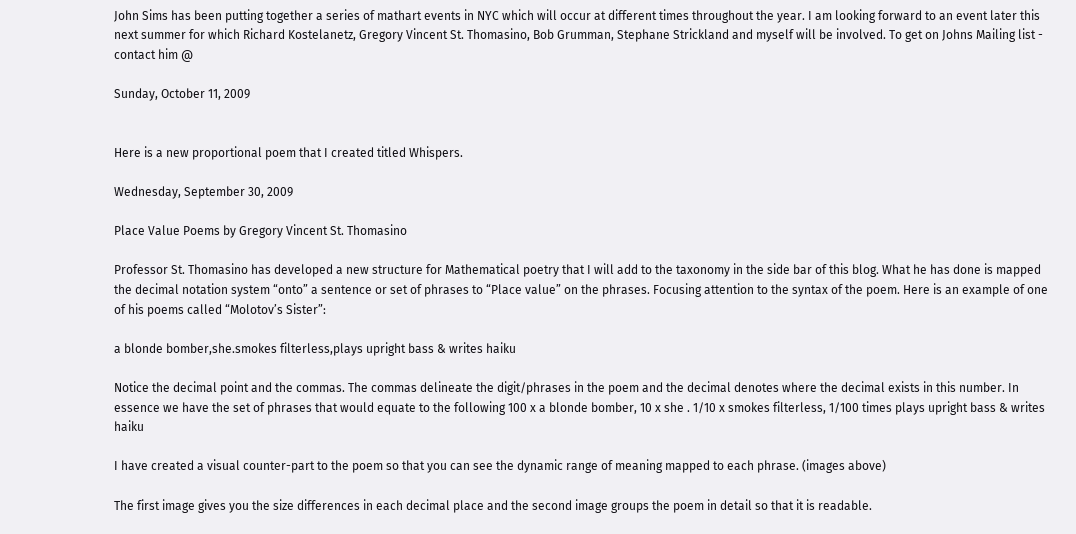John Sims has been putting together a series of mathart events in NYC which will occur at different times throughout the year. I am looking forward to an event later this next summer for which Richard Kostelanetz, Gregory Vincent St. Thomasino, Bob Grumman, Stephane Strickland and myself will be involved. To get on Johns Mailing list - contact him @

Sunday, October 11, 2009


Here is a new proportional poem that I created titled Whispers.

Wednesday, September 30, 2009

Place Value Poems by Gregory Vincent St. Thomasino

Professor St. Thomasino has developed a new structure for Mathematical poetry that I will add to the taxonomy in the side bar of this blog. What he has done is mapped the decimal notation system “onto” a sentence or set of phrases to “Place value” on the phrases. Focusing attention to the syntax of the poem. Here is an example of one of his poems called “Molotov’s Sister”:

a blonde bomber,she.smokes filterless,plays upright bass & writes haiku

Notice the decimal point and the commas. The commas delineate the digit/phrases in the poem and the decimal denotes where the decimal exists in this number. In essence we have the set of phrases that would equate to the following 100 x a blonde bomber, 10 x she . 1/10 x smokes filterless, 1/100 times plays upright bass & writes haiku

I have created a visual counter-part to the poem so that you can see the dynamic range of meaning mapped to each phrase. (images above)

The first image gives you the size differences in each decimal place and the second image groups the poem in detail so that it is readable.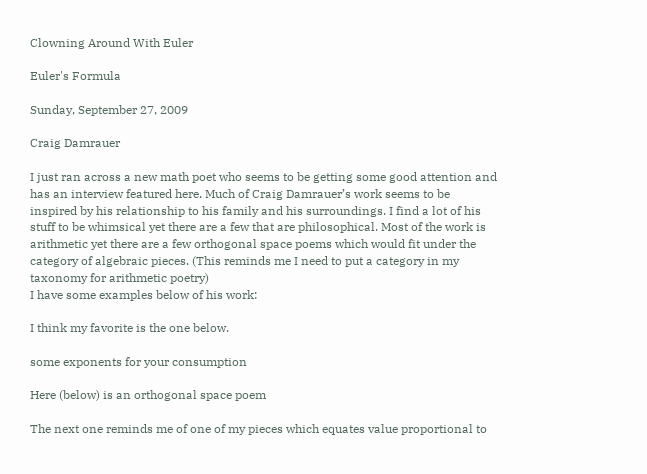Clowning Around With Euler

Euler's Formula

Sunday, September 27, 2009

Craig Damrauer

I just ran across a new math poet who seems to be getting some good attention and has an interview featured here. Much of Craig Damrauer’s work seems to be inspired by his relationship to his family and his surroundings. I find a lot of his stuff to be whimsical yet there are a few that are philosophical. Most of the work is arithmetic yet there are a few orthogonal space poems which would fit under the category of algebraic pieces. (This reminds me I need to put a category in my taxonomy for arithmetic poetry)
I have some examples below of his work:

I think my favorite is the one below.

some exponents for your consumption

Here (below) is an orthogonal space poem

The next one reminds me of one of my pieces which equates value proportional to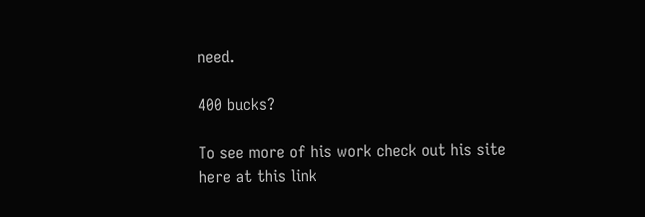need.

400 bucks?

To see more of his work check out his site here at this link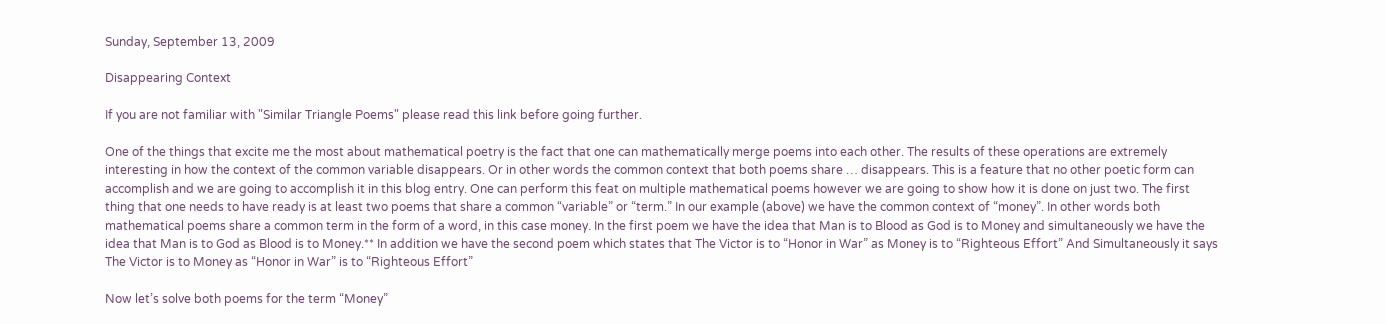Sunday, September 13, 2009

Disappearing Context

If you are not familiar with "Similar Triangle Poems" please read this link before going further.

One of the things that excite me the most about mathematical poetry is the fact that one can mathematically merge poems into each other. The results of these operations are extremely interesting in how the context of the common variable disappears. Or in other words the common context that both poems share … disappears. This is a feature that no other poetic form can accomplish and we are going to accomplish it in this blog entry. One can perform this feat on multiple mathematical poems however we are going to show how it is done on just two. The first thing that one needs to have ready is at least two poems that share a common “variable” or “term.” In our example (above) we have the common context of “money”. In other words both mathematical poems share a common term in the form of a word, in this case money. In the first poem we have the idea that Man is to Blood as God is to Money and simultaneously we have the idea that Man is to God as Blood is to Money.** In addition we have the second poem which states that The Victor is to “Honor in War” as Money is to “Righteous Effort” And Simultaneously it says The Victor is to Money as “Honor in War” is to “Righteous Effort”

Now let’s solve both poems for the term “Money”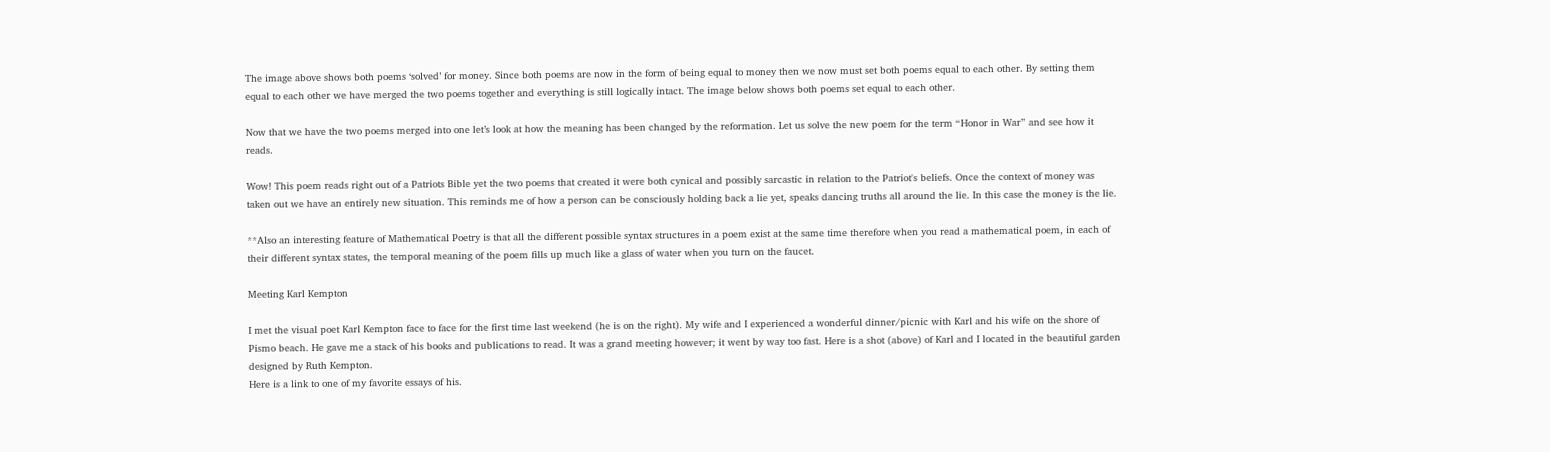The image above shows both poems ‘solved’ for money. Since both poems are now in the form of being equal to money then we now must set both poems equal to each other. By setting them equal to each other we have merged the two poems together and everything is still logically intact. The image below shows both poems set equal to each other.

Now that we have the two poems merged into one let’s look at how the meaning has been changed by the reformation. Let us solve the new poem for the term “Honor in War” and see how it reads.

Wow! This poem reads right out of a Patriots Bible yet the two poems that created it were both cynical and possibly sarcastic in relation to the Patriot's beliefs. Once the context of money was taken out we have an entirely new situation. This reminds me of how a person can be consciously holding back a lie yet, speaks dancing truths all around the lie. In this case the money is the lie.

**Also an interesting feature of Mathematical Poetry is that all the different possible syntax structures in a poem exist at the same time therefore when you read a mathematical poem, in each of their different syntax states, the temporal meaning of the poem fills up much like a glass of water when you turn on the faucet.

Meeting Karl Kempton

I met the visual poet Karl Kempton face to face for the first time last weekend (he is on the right). My wife and I experienced a wonderful dinner/picnic with Karl and his wife on the shore of Pismo beach. He gave me a stack of his books and publications to read. It was a grand meeting however; it went by way too fast. Here is a shot (above) of Karl and I located in the beautiful garden designed by Ruth Kempton.
Here is a link to one of my favorite essays of his.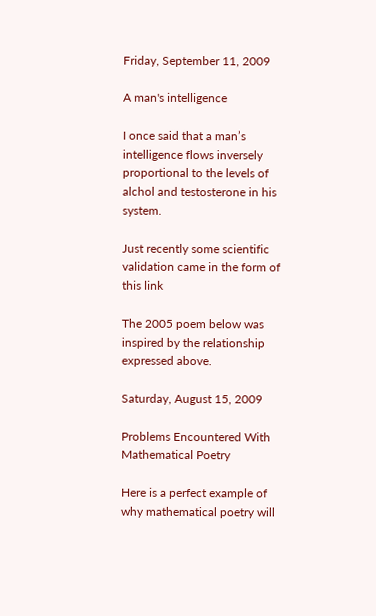Friday, September 11, 2009

A man's intelligence

I once said that a man’s intelligence flows inversely proportional to the levels of alchol and testosterone in his system.

Just recently some scientific validation came in the form of this link

The 2005 poem below was inspired by the relationship expressed above.

Saturday, August 15, 2009

Problems Encountered With Mathematical Poetry

Here is a perfect example of why mathematical poetry will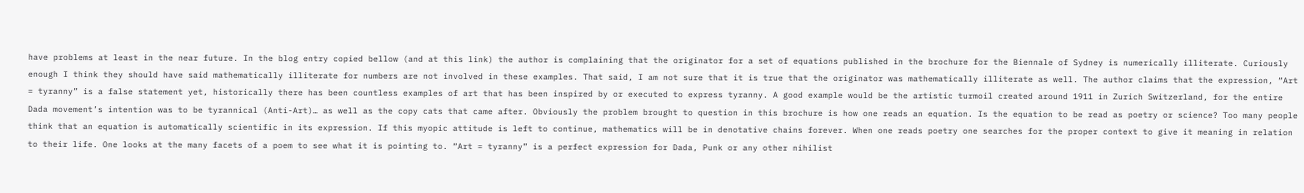have problems at least in the near future. In the blog entry copied bellow (and at this link) the author is complaining that the originator for a set of equations published in the brochure for the Biennale of Sydney is numerically illiterate. Curiously enough I think they should have said mathematically illiterate for numbers are not involved in these examples. That said, I am not sure that it is true that the originator was mathematically illiterate as well. The author claims that the expression, “Art = tyranny” is a false statement yet, historically there has been countless examples of art that has been inspired by or executed to express tyranny. A good example would be the artistic turmoil created around 1911 in Zurich Switzerland, for the entire Dada movement’s intention was to be tyrannical (Anti-Art)… as well as the copy cats that came after. Obviously the problem brought to question in this brochure is how one reads an equation. Is the equation to be read as poetry or science? Too many people think that an equation is automatically scientific in its expression. If this myopic attitude is left to continue, mathematics will be in denotative chains forever. When one reads poetry one searches for the proper context to give it meaning in relation to their life. One looks at the many facets of a poem to see what it is pointing to. “Art = tyranny” is a perfect expression for Dada, Punk or any other nihilist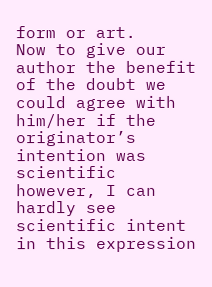form or art.
Now to give our author the benefit of the doubt we could agree with him/her if the originator’s intention was scientific however, I can hardly see scientific intent in this expression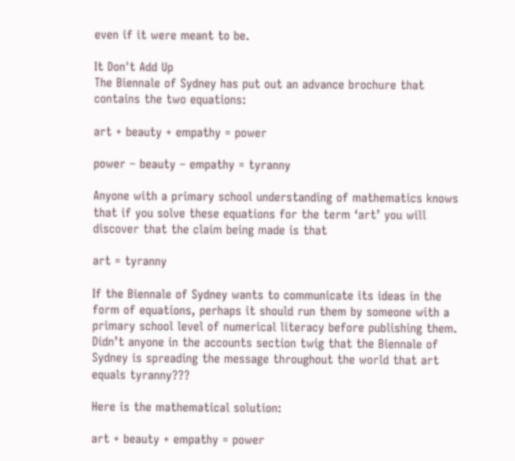even if it were meant to be.

It Don't Add Up
The Biennale of Sydney has put out an advance brochure that contains the two equations:

art + beauty + empathy = power

power – beauty – empathy = tyranny

Anyone with a primary school understanding of mathematics knows that if you solve these equations for the term ‘art’ you will discover that the claim being made is that

art = tyranny

If the Biennale of Sydney wants to communicate its ideas in the form of equations, perhaps it should run them by someone with a primary school level of numerical literacy before publishing them. Didn’t anyone in the accounts section twig that the Biennale of Sydney is spreading the message throughout the world that art equals tyranny???

Here is the mathematical solution:

art + beauty + empathy = power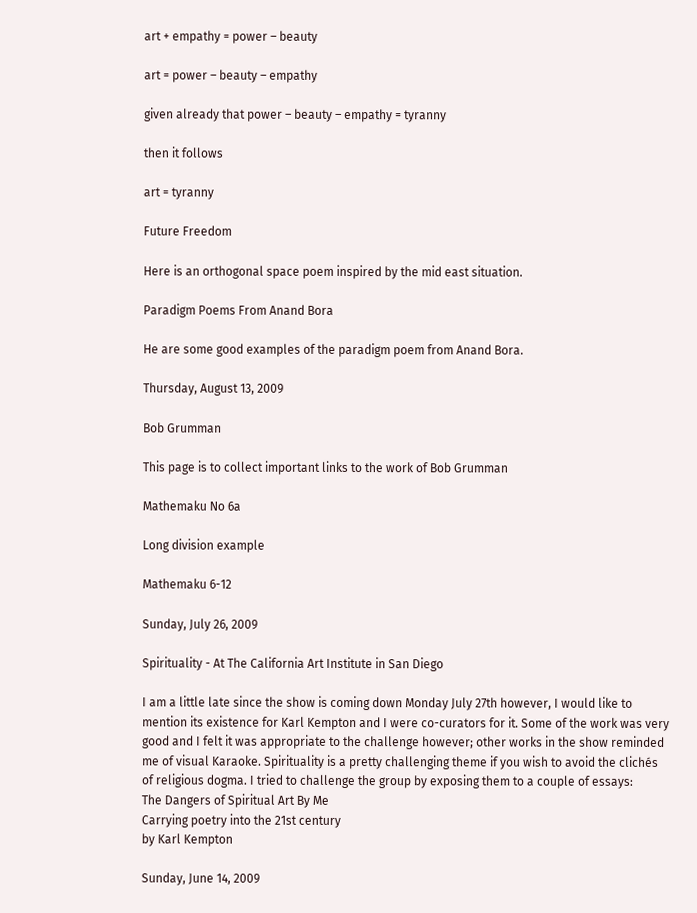art + empathy = power – beauty

art = power – beauty – empathy

given already that power – beauty – empathy = tyranny

then it follows

art = tyranny

Future Freedom

Here is an orthogonal space poem inspired by the mid east situation.

Paradigm Poems From Anand Bora

He are some good examples of the paradigm poem from Anand Bora.

Thursday, August 13, 2009

Bob Grumman

This page is to collect important links to the work of Bob Grumman

Mathemaku No 6a

Long division example

Mathemaku 6-12

Sunday, July 26, 2009

Spirituality - At The California Art Institute in San Diego

I am a little late since the show is coming down Monday July 27th however, I would like to mention its existence for Karl Kempton and I were co-curators for it. Some of the work was very good and I felt it was appropriate to the challenge however; other works in the show reminded me of visual Karaoke. Spirituality is a pretty challenging theme if you wish to avoid the clichés of religious dogma. I tried to challenge the group by exposing them to a couple of essays:
The Dangers of Spiritual Art By Me
Carrying poetry into the 21st century
by Karl Kempton

Sunday, June 14, 2009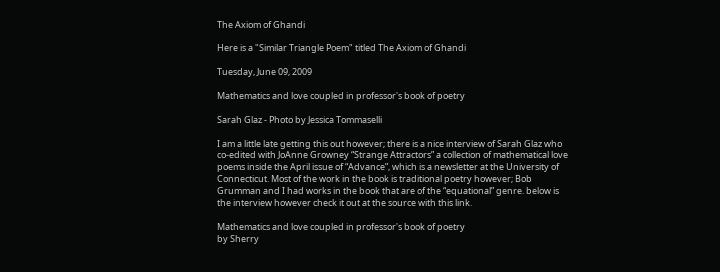The Axiom of Ghandi

Here is a "Similar Triangle Poem" titled The Axiom of Ghandi

Tuesday, June 09, 2009

Mathematics and love coupled in professor's book of poetry

Sarah Glaz - Photo by Jessica Tommaselli

I am a little late getting this out however; there is a nice interview of Sarah Glaz who co-edited with JoAnne Growney “Strange Attractors” a collection of mathematical love poems inside the April issue of “Advance”, which is a newsletter at the University of Connecticut. Most of the work in the book is traditional poetry however; Bob Grumman and I had works in the book that are of the “equational” genre. below is the interview however check it out at the source with this link.

Mathematics and love coupled in professor's book of poetry
by Sherry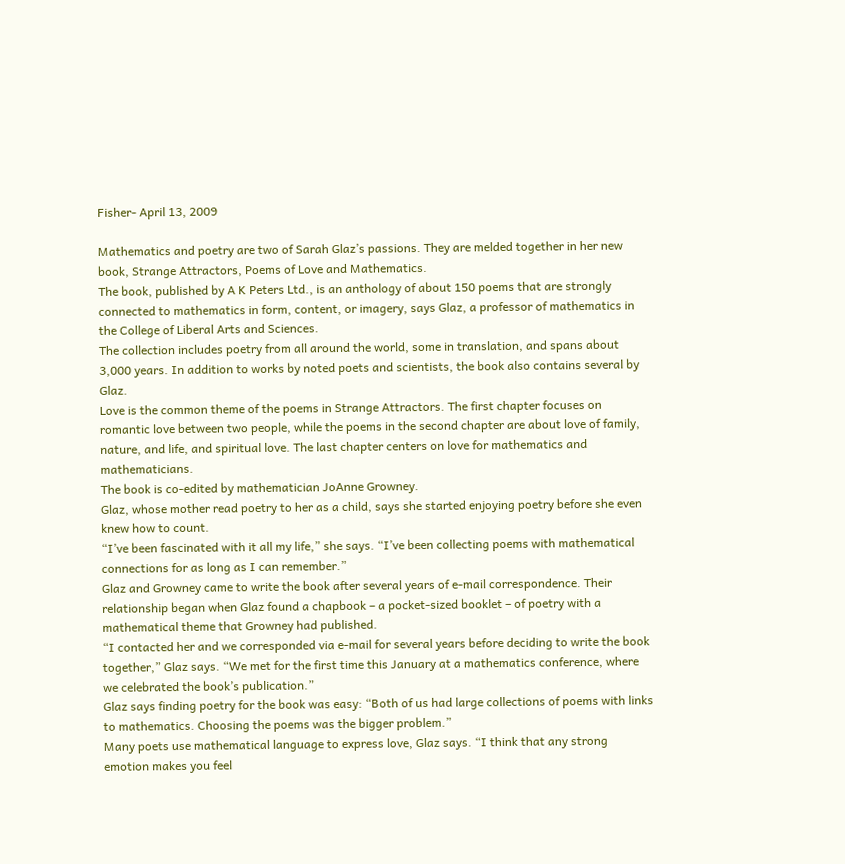Fisher- April 13, 2009

Mathematics and poetry are two of Sarah Glaz’s passions. They are melded together in her new book, Strange Attractors, Poems of Love and Mathematics.
The book, published by A K Peters Ltd., is an anthology of about 150 poems that are strongly connected to mathematics in form, content, or imagery, says Glaz, a professor of mathematics in the College of Liberal Arts and Sciences.
The collection includes poetry from all around the world, some in translation, and spans about 3,000 years. In addition to works by noted poets and scientists, the book also contains several by Glaz.
Love is the common theme of the poems in Strange Attractors. The first chapter focuses on romantic love between two people, while the poems in the second chapter are about love of family, nature, and life, and spiritual love. The last chapter centers on love for mathematics and mathematicians.
The book is co-edited by mathematician JoAnne Growney.
Glaz, whose mother read poetry to her as a child, says she started enjoying poetry before she even knew how to count.
“I’ve been fascinated with it all my life,” she says. “I’ve been collecting poems with mathematical connections for as long as I can remember.”
Glaz and Growney came to write the book after several years of e-mail correspondence. Their relationship began when Glaz found a chapbook – a pocket-sized booklet – of poetry with a mathematical theme that Growney had published.
“I contacted her and we corresponded via e-mail for several years before deciding to write the book together,” Glaz says. “We met for the first time this January at a mathematics conference, where we celebrated the book’s publication.”
Glaz says finding poetry for the book was easy: “Both of us had large collections of poems with links to mathematics. Choosing the poems was the bigger problem.”
Many poets use mathematical language to express love, Glaz says. “I think that any strong emotion makes you feel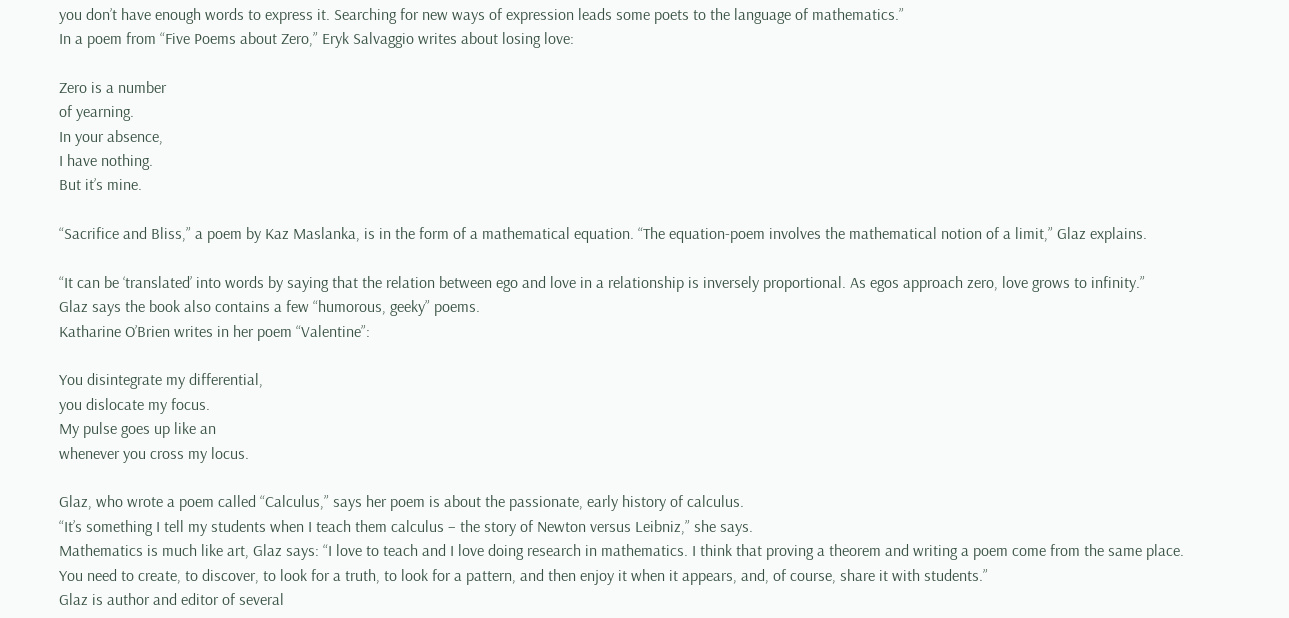you don’t have enough words to express it. Searching for new ways of expression leads some poets to the language of mathematics.”
In a poem from “Five Poems about Zero,” Eryk Salvaggio writes about losing love:

Zero is a number
of yearning.
In your absence,
I have nothing.
But it’s mine.

“Sacrifice and Bliss,” a poem by Kaz Maslanka, is in the form of a mathematical equation. “The equation-poem involves the mathematical notion of a limit,” Glaz explains.

“It can be ‘translated’ into words by saying that the relation between ego and love in a relationship is inversely proportional. As egos approach zero, love grows to infinity.”
Glaz says the book also contains a few “humorous, geeky” poems.
Katharine O’Brien writes in her poem “Valentine”:

You disintegrate my differential,
you dislocate my focus.
My pulse goes up like an
whenever you cross my locus.

Glaz, who wrote a poem called “Calculus,” says her poem is about the passionate, early history of calculus.
“It’s something I tell my students when I teach them calculus – the story of Newton versus Leibniz,” she says.
Mathematics is much like art, Glaz says: “I love to teach and I love doing research in mathematics. I think that proving a theorem and writing a poem come from the same place. You need to create, to discover, to look for a truth, to look for a pattern, and then enjoy it when it appears, and, of course, share it with students.”
Glaz is author and editor of several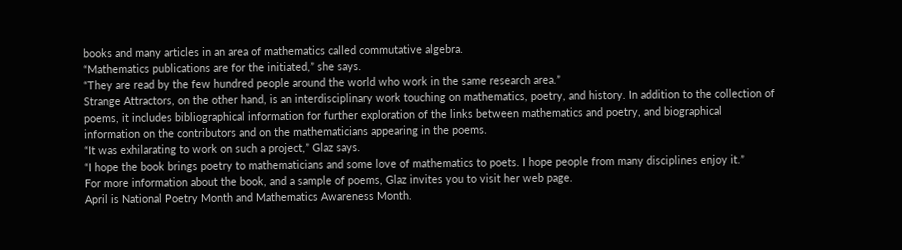books and many articles in an area of mathematics called commutative algebra.
“Mathematics publications are for the initiated,” she says.
“They are read by the few hundred people around the world who work in the same research area.”
Strange Attractors, on the other hand, is an interdisciplinary work touching on mathematics, poetry, and history. In addition to the collection of poems, it includes bibliographical information for further exploration of the links between mathematics and poetry, and biographical information on the contributors and on the mathematicians appearing in the poems.
“It was exhilarating to work on such a project,” Glaz says.
“I hope the book brings poetry to mathematicians and some love of mathematics to poets. I hope people from many disciplines enjoy it.”
For more information about the book, and a sample of poems, Glaz invites you to visit her web page.
April is National Poetry Month and Mathematics Awareness Month.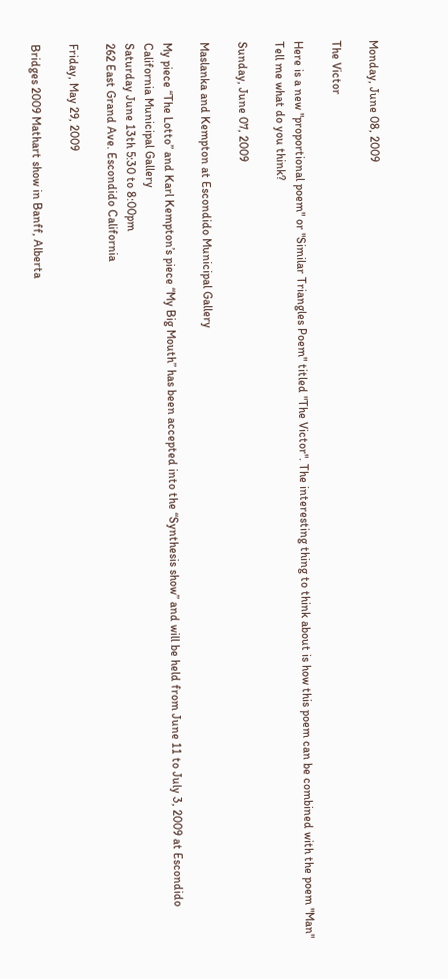Monday, June 08, 2009

The Victor

Here is a new "proportional poem" or "Similar Triangles Poem" titled "The Victor". The interesting thing to think about is how this poem can be combined with the poem "Man" Tell me what do you think?

Sunday, June 07, 2009

Maslanka and Kempton at Escondido Municipal Gallery

My piece “The Lotto” and Karl Kempton’s piece “My Big Mouth” has been accepted into the “Synthesis show” and will be held from June 11 to July 3, 2009 at Escondido California Municipal Gallery
Saturday June 13th 5:30 to 8:00pm
262 East Grand Ave. Escondido California

Friday, May 29, 2009

Bridges 2009 Mathart show in Banff, Alberta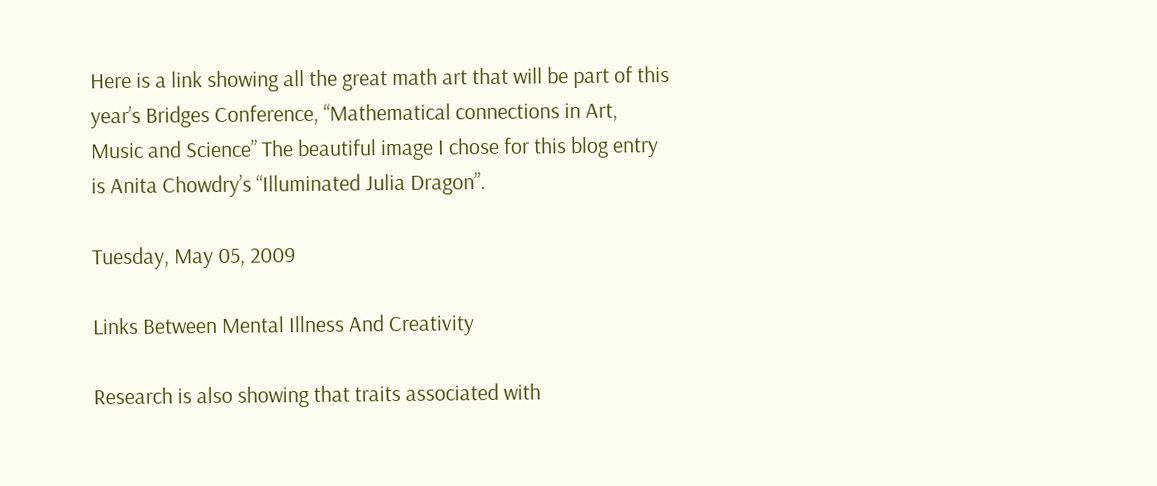Here is a link showing all the great math art that will be part of this year’s Bridges Conference, “Mathematical connections in Art, Music and Science” The beautiful image I chose for this blog entry is Anita Chowdry’s “Illuminated Julia Dragon”.

Tuesday, May 05, 2009

Links Between Mental Illness And Creativity

Research is also showing that traits associated with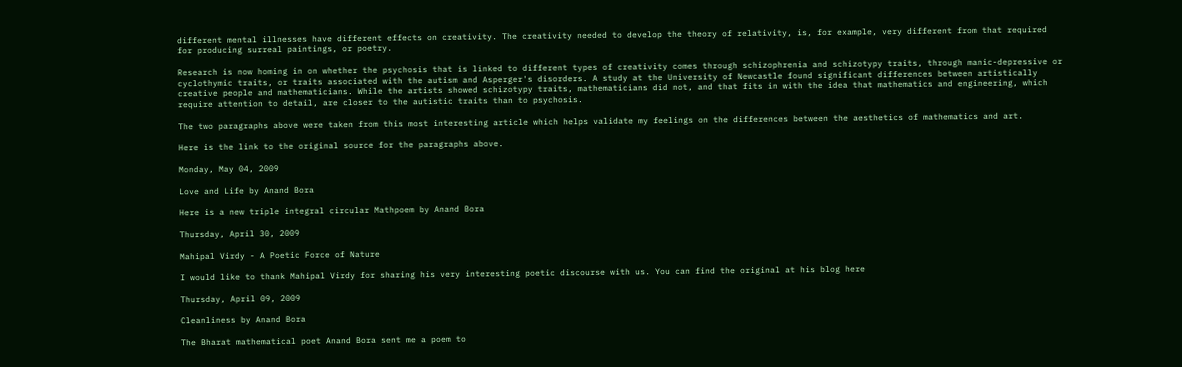different mental illnesses have different effects on creativity. The creativity needed to develop the theory of relativity, is, for example, very different from that required for producing surreal paintings, or poetry.

Research is now homing in on whether the psychosis that is linked to different types of creativity comes through schizophrenia and schizotypy traits, through manic-depressive or cyclothymic traits, or traits associated with the autism and Asperger's disorders. A study at the University of Newcastle found significant differences between artistically creative people and mathematicians. While the artists showed schizotypy traits, mathematicians did not, and that fits in with the idea that mathematics and engineering, which require attention to detail, are closer to the autistic traits than to psychosis.

The two paragraphs above were taken from this most interesting article which helps validate my feelings on the differences between the aesthetics of mathematics and art.

Here is the link to the original source for the paragraphs above.

Monday, May 04, 2009

Love and Life by Anand Bora

Here is a new triple integral circular Mathpoem by Anand Bora

Thursday, April 30, 2009

Mahipal Virdy - A Poetic Force of Nature

I would like to thank Mahipal Virdy for sharing his very interesting poetic discourse with us. You can find the original at his blog here

Thursday, April 09, 2009

Cleanliness by Anand Bora

The Bharat mathematical poet Anand Bora sent me a poem to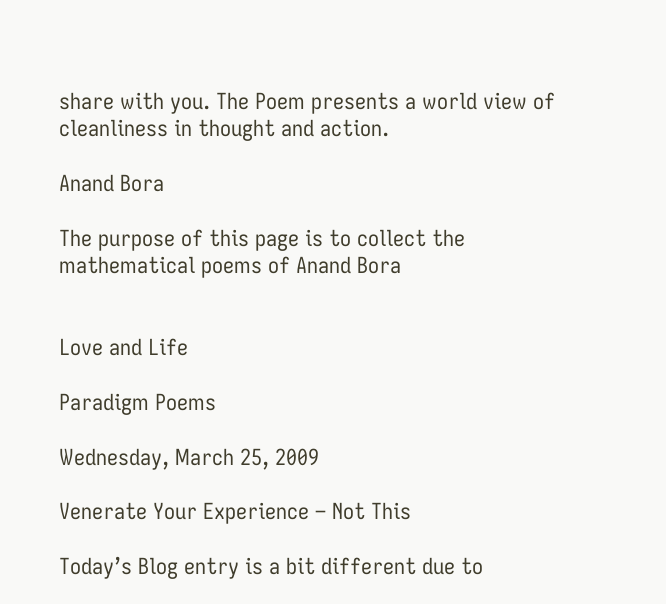share with you. The Poem presents a world view of cleanliness in thought and action.

Anand Bora

The purpose of this page is to collect the mathematical poems of Anand Bora


Love and Life

Paradigm Poems

Wednesday, March 25, 2009

Venerate Your Experience – Not This

Today’s Blog entry is a bit different due to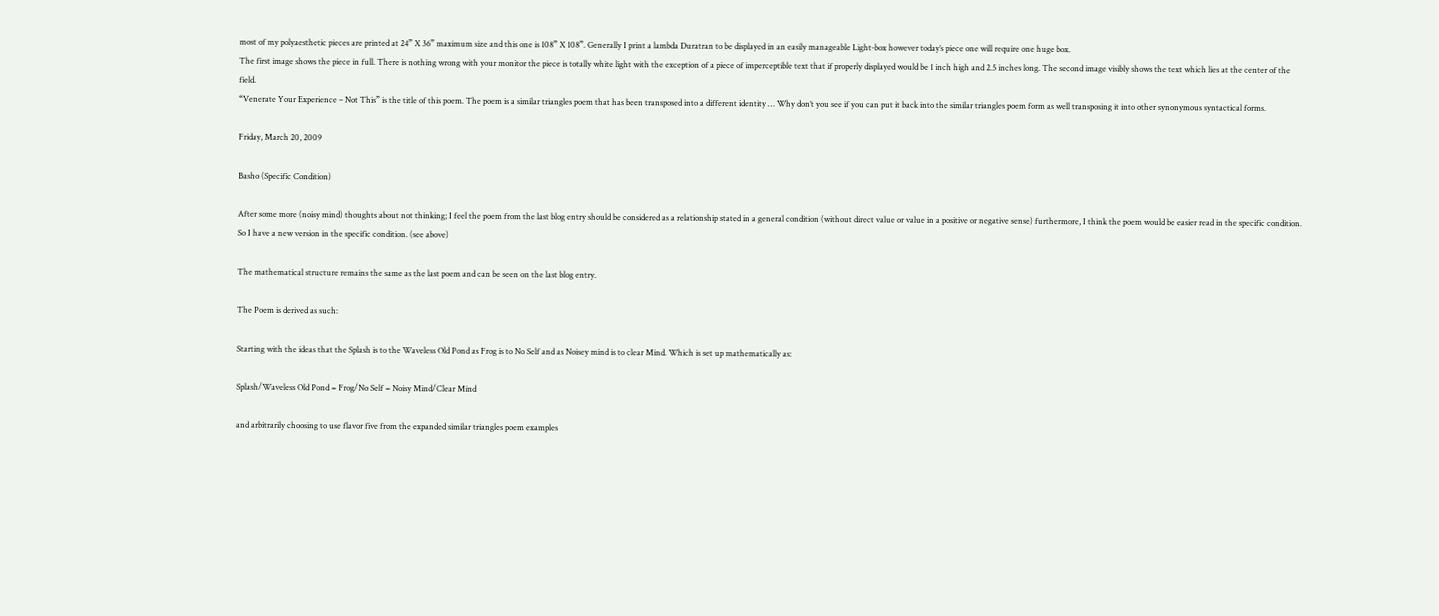most of my polyaesthetic pieces are printed at 24” X 36” maximum size and this one is 108” X 108”. Generally I print a lambda Duratran to be displayed in an easily manageable Light-box however today’s piece one will require one huge box.
The first image shows the piece in full. There is nothing wrong with your monitor the piece is totally white light with the exception of a piece of imperceptible text that if properly displayed would be 1 inch high and 2.5 inches long. The second image visibly shows the text which lies at the center of the field.
“Venerate Your Experience – Not This” is the title of this poem. The poem is a similar triangles poem that has been transposed into a different identity … Why don’t you see if you can put it back into the similar triangles poem form as well transposing it into other synonymous syntactical forms.

Friday, March 20, 2009

Basho (Specific Condition)

After some more (noisy mind) thoughts about not thinking; I feel the poem from the last blog entry should be considered as a relationship stated in a general condition (without direct value or value in a positive or negative sense) furthermore, I think the poem would be easier read in the specific condition. So I have a new version in the specific condition. (see above)

The mathematical structure remains the same as the last poem and can be seen on the last blog entry.

The Poem is derived as such:

Starting with the ideas that the Splash is to the Waveless Old Pond as Frog is to No Self and as Noisey mind is to clear Mind. Which is set up mathematically as:

Splash/Waveless Old Pond = Frog/No Self = Noisy Mind/Clear Mind

and arbitrarily choosing to use flavor five from the expanded similar triangles poem examples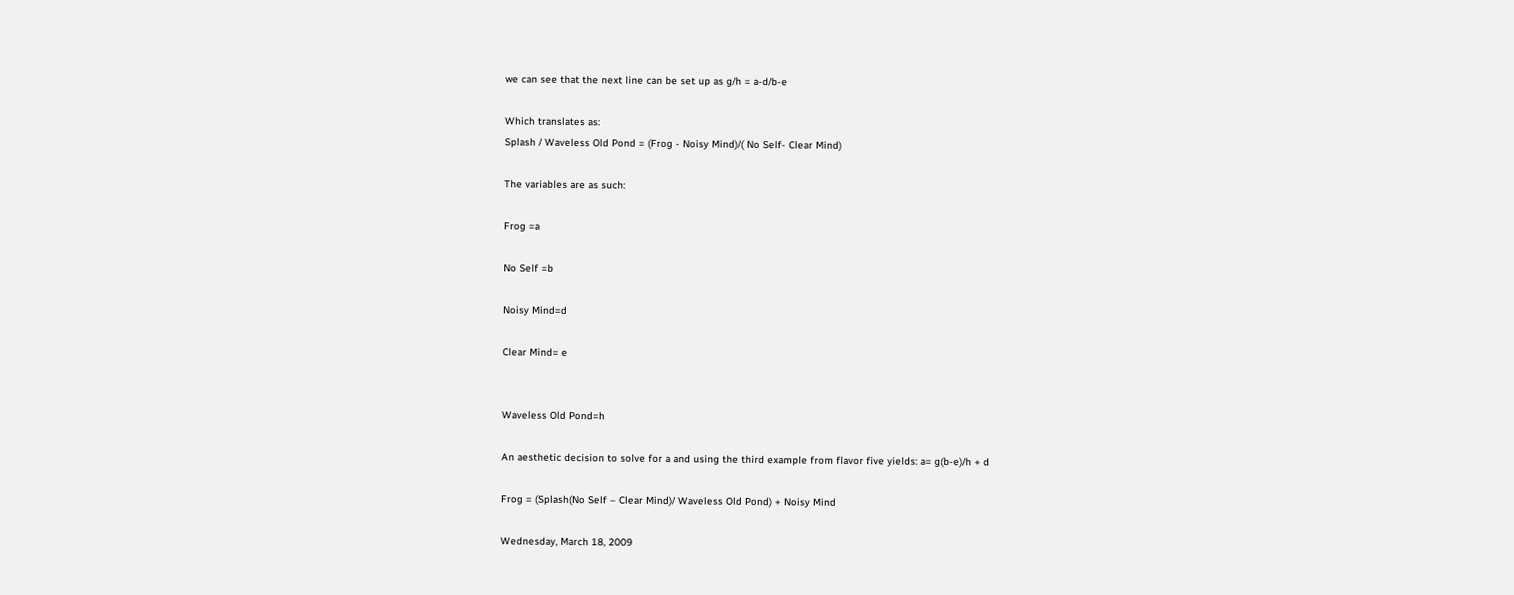we can see that the next line can be set up as g/h = a-d/b-e

Which translates as:
Splash / Waveless Old Pond = (Frog - Noisy Mind)/( No Self- Clear Mind)

The variables are as such:

Frog =a

No Self =b

Noisy Mind=d

Clear Mind= e


Waveless Old Pond=h

An aesthetic decision to solve for a and using the third example from flavor five yields: a= g(b-e)/h + d

Frog = (Splash(No Self – Clear Mind)/ Waveless Old Pond) + Noisy Mind

Wednesday, March 18, 2009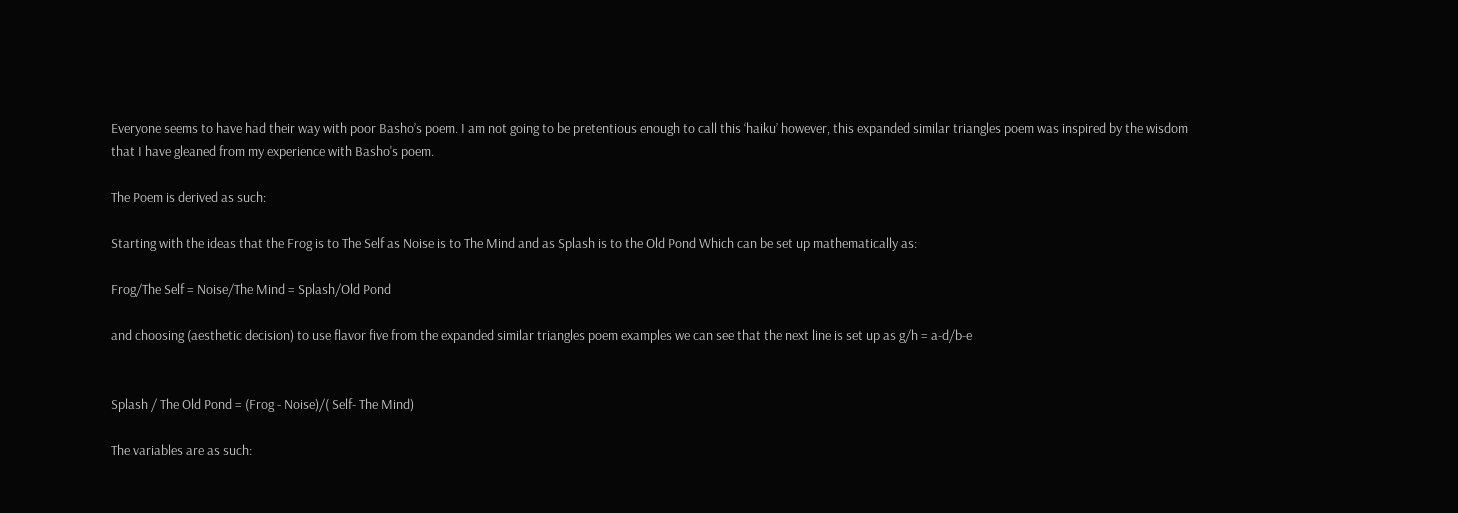Everyone seems to have had their way with poor Basho’s poem. I am not going to be pretentious enough to call this ‘haiku’ however, this expanded similar triangles poem was inspired by the wisdom that I have gleaned from my experience with Basho's poem.

The Poem is derived as such:

Starting with the ideas that the Frog is to The Self as Noise is to The Mind and as Splash is to the Old Pond Which can be set up mathematically as:

Frog/The Self = Noise/The Mind = Splash/Old Pond

and choosing (aesthetic decision) to use flavor five from the expanded similar triangles poem examples we can see that the next line is set up as g/h = a-d/b-e


Splash / The Old Pond = (Frog - Noise)/( Self- The Mind)

The variables are as such: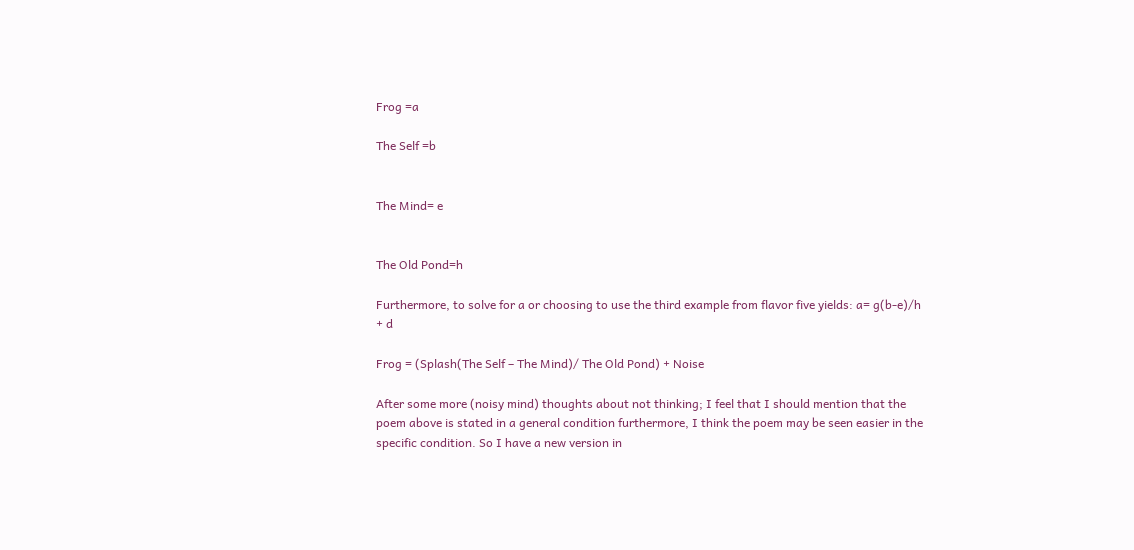Frog =a

The Self =b


The Mind= e


The Old Pond=h

Furthermore, to solve for a or choosing to use the third example from flavor five yields: a= g(b-e)/h + d

Frog = (Splash(The Self – The Mind)/ The Old Pond) + Noise

After some more (noisy mind) thoughts about not thinking; I feel that I should mention that the poem above is stated in a general condition furthermore, I think the poem may be seen easier in the specific condition. So I have a new version in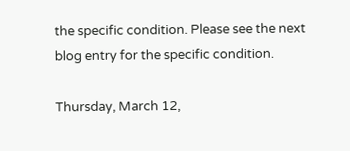the specific condition. Please see the next blog entry for the specific condition.

Thursday, March 12,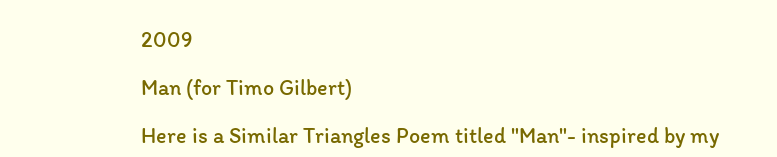2009

Man (for Timo Gilbert)

Here is a Similar Triangles Poem titled "Man"- inspired by my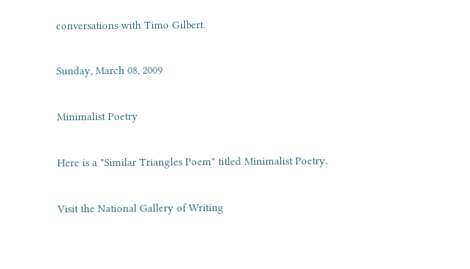conversations with Timo Gilbert.

Sunday, March 08, 2009

Minimalist Poetry

Here is a "Similar Triangles Poem" titled Minimalist Poetry.

Visit the National Gallery of Writing